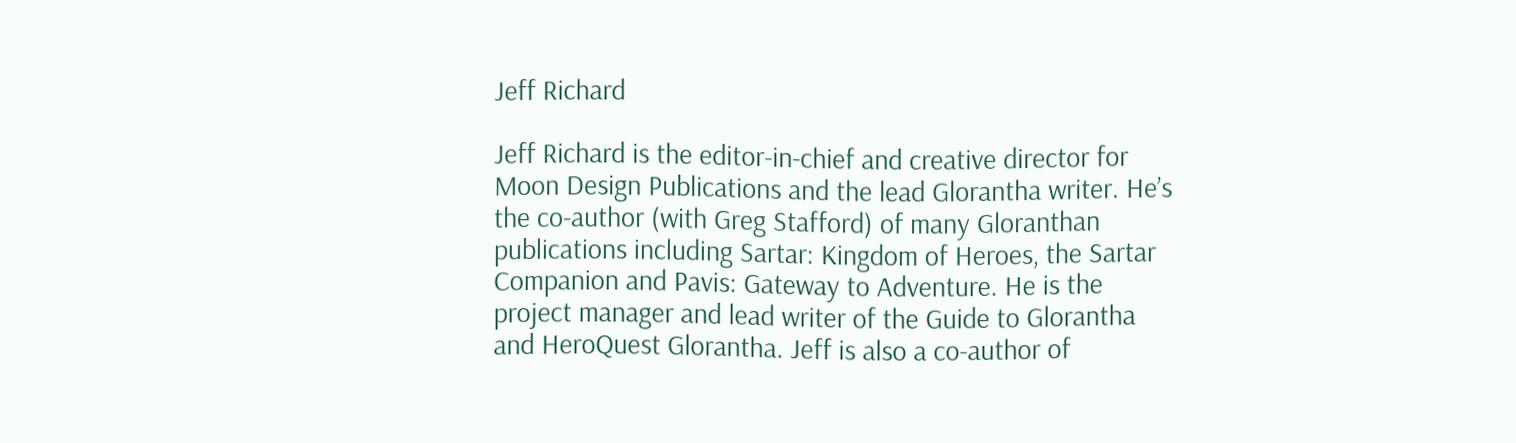Jeff Richard

Jeff Richard is the editor-in-chief and creative director for Moon Design Publications and the lead Glorantha writer. He’s the co-author (with Greg Stafford) of many Gloranthan publications including Sartar: Kingdom of Heroes, the Sartar Companion and Pavis: Gateway to Adventure. He is the project manager and lead writer of the Guide to Glorantha and HeroQuest Glorantha. Jeff is also a co-author of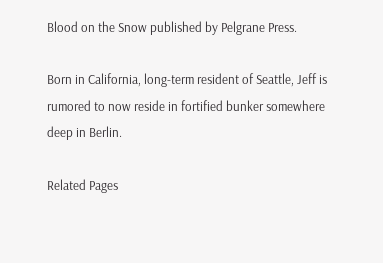Blood on the Snow published by Pelgrane Press.

Born in California, long-term resident of Seattle, Jeff is rumored to now reside in fortified bunker somewhere deep in Berlin.

Related Pages